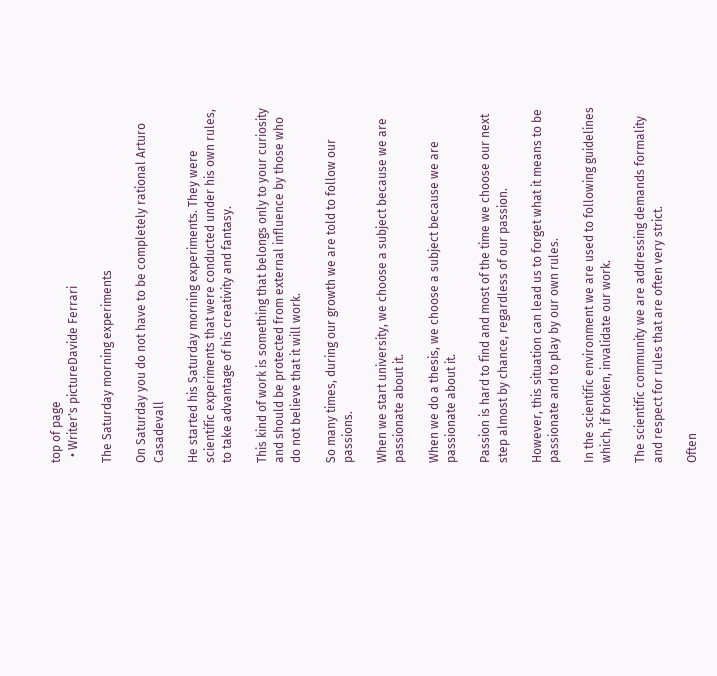top of page
  • Writer's pictureDavide Ferrari

The Saturday morning experiments

On Saturday you do not have to be completely rational Arturo Casadevall

He started his Saturday morning experiments. They were scientific experiments that were conducted under his own rules, to take advantage of his creativity and fantasy.

This kind of work is something that belongs only to your curiosity and should be protected from external influence by those who do not believe that it will work.

So many times, during our growth we are told to follow our passions.

When we start university, we choose a subject because we are passionate about it.

When we do a thesis, we choose a subject because we are passionate about it.

Passion is hard to find and most of the time we choose our next step almost by chance, regardless of our passion.

However, this situation can lead us to forget what it means to be passionate and to play by our own rules.

In the scientific environment we are used to following guidelines which, if broken, invalidate our work.

The scientific community we are addressing demands formality and respect for rules that are often very strict.

Often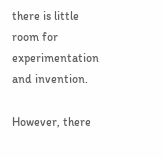there is little room for experimentation and invention.

However, there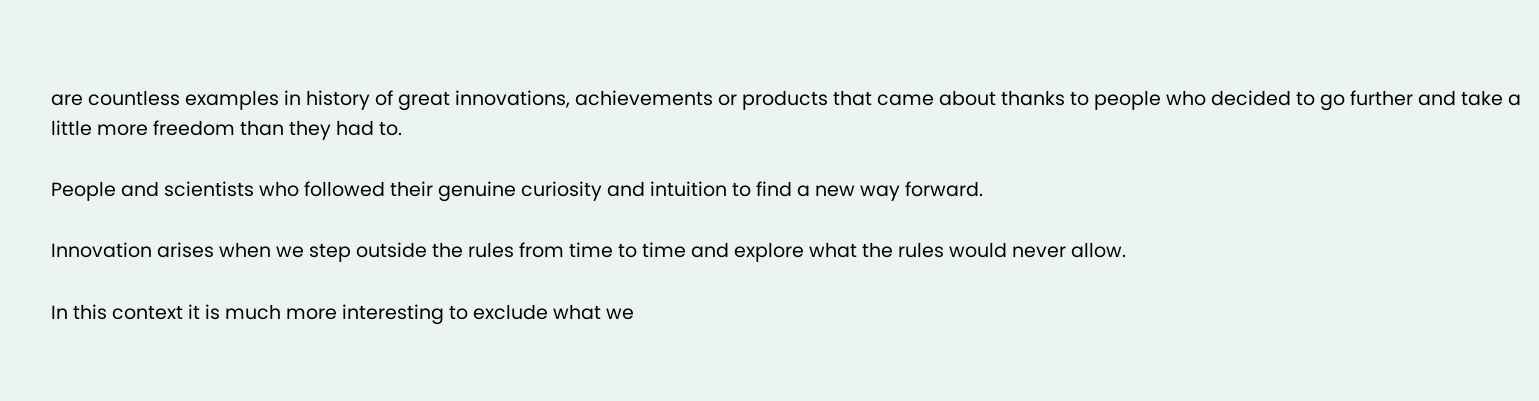are countless examples in history of great innovations, achievements or products that came about thanks to people who decided to go further and take a little more freedom than they had to.

People and scientists who followed their genuine curiosity and intuition to find a new way forward.

Innovation arises when we step outside the rules from time to time and explore what the rules would never allow.

In this context it is much more interesting to exclude what we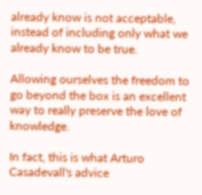already know is not acceptable, instead of including only what we already know to be true.

Allowing ourselves the freedom to go beyond the box is an excellent way to really preserve the love of knowledge.

In fact, this is what Arturo Casadevall's advice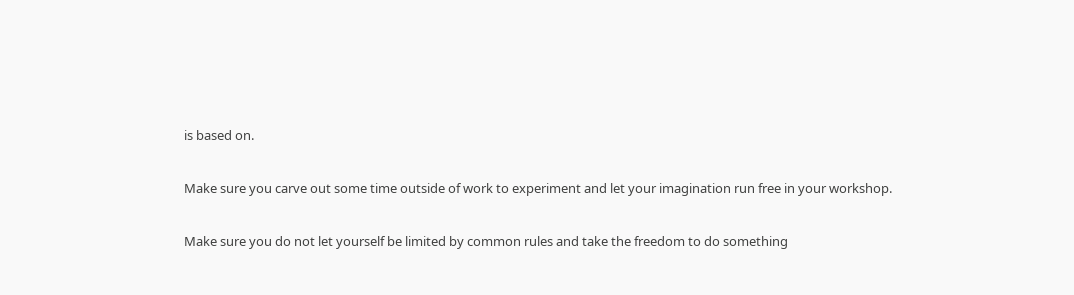is based on.

Make sure you carve out some time outside of work to experiment and let your imagination run free in your workshop.

Make sure you do not let yourself be limited by common rules and take the freedom to do something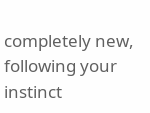completely new, following your instinct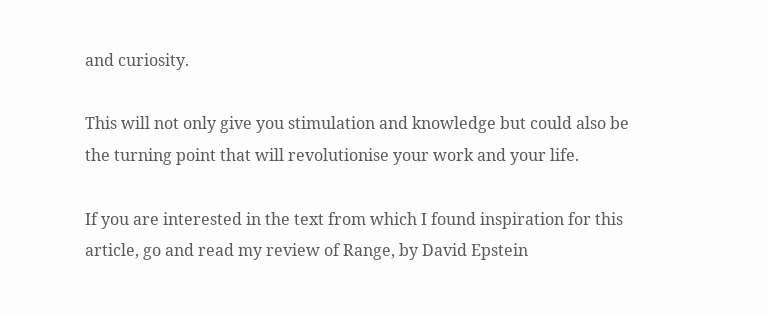and curiosity.

This will not only give you stimulation and knowledge but could also be the turning point that will revolutionise your work and your life.

If you are interested in the text from which I found inspiration for this article, go and read my review of Range, by David Epstein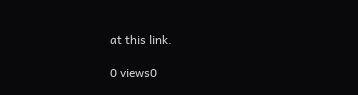at this link.

0 views0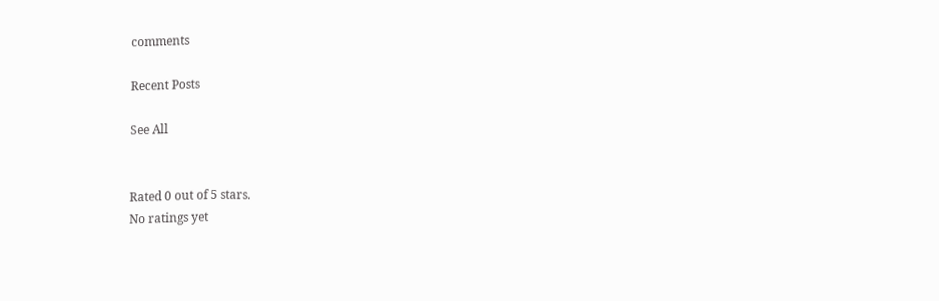comments

Recent Posts

See All


Rated 0 out of 5 stars.
No ratings yet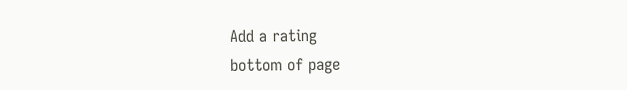Add a rating
bottom of page